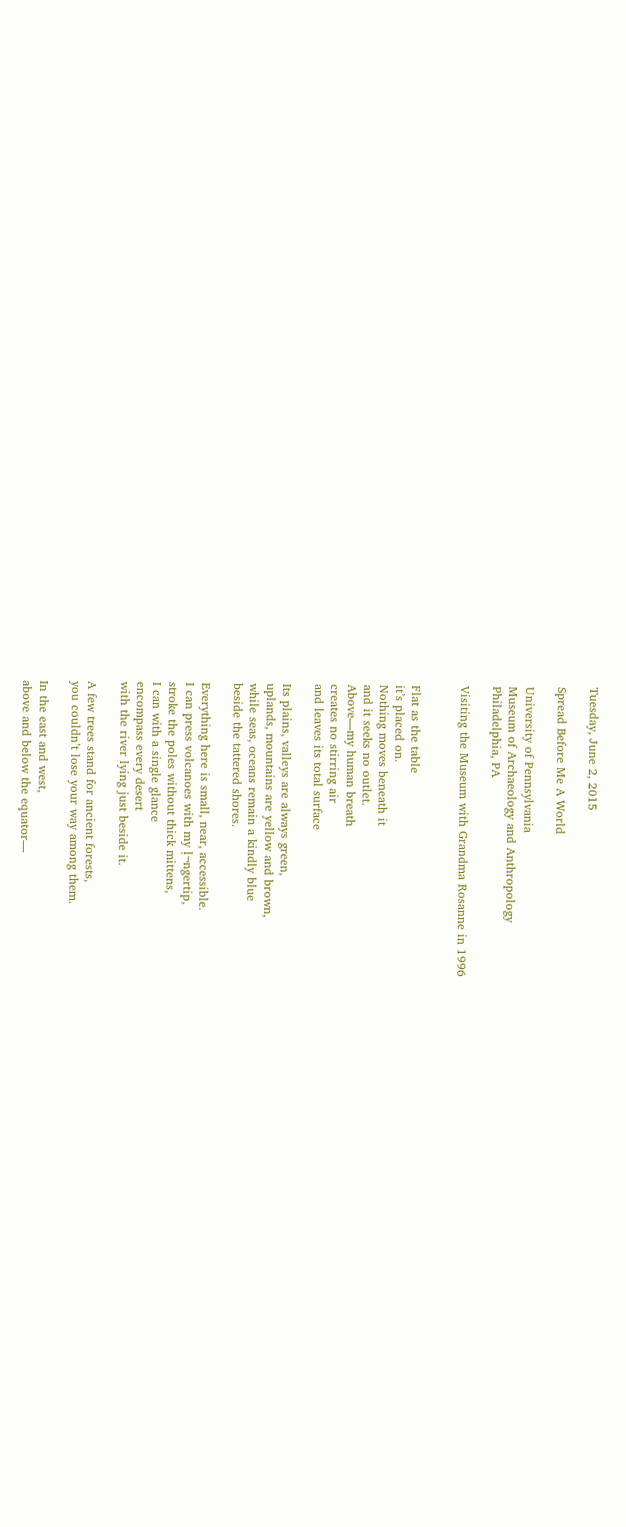Tuesday, June 2, 2015

Spread Before Me A World

University of Pennsylvania
Museum of Archaeology and Anthropology
Philadelphia, PA

Visiting the Museum with Grandma Rosanne in 1996


Flat as the table
it’s placed on.
Nothing moves beneath it
and it seeks no outlet.
Above—my human breath
creates no stirring air
and leaves its total surface

Its plains, valleys are always green,
uplands, mountains are yellow and brown,
while seas, oceans remain a kindly blue
beside the tattered shores.

Everything here is small, near, accessible.
I can press volcanoes with my ļ¬ngertip,
stroke the poles without thick mittens,
I can with a single glance
encompass every desert
with the river lying just beside it.

A few trees stand for ancient forests,
you couldn’t lose your way among them.

In the east and west,
above and below the equator—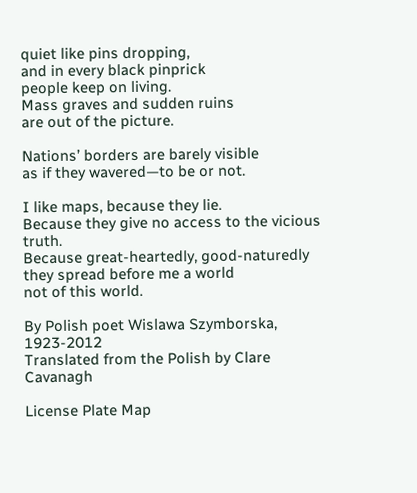quiet like pins dropping,
and in every black pinprick
people keep on living.
Mass graves and sudden ruins
are out of the picture.

Nations’ borders are barely visible
as if they wavered—to be or not.

I like maps, because they lie.
Because they give no access to the vicious truth.
Because great-heartedly, good-naturedly
they spread before me a world
not of this world.

By Polish poet Wislawa Szymborska, 1923-2012
Translated from the Polish by Clare Cavanagh

License Plate Map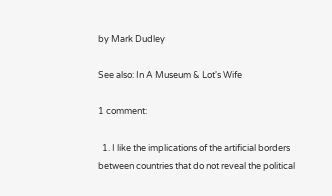by Mark Dudley

See also: In A Museum & Lot's Wife

1 comment:

  1. I like the implications of the artificial borders between countries that do not reveal the political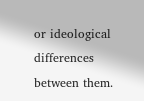or ideological differences between them.